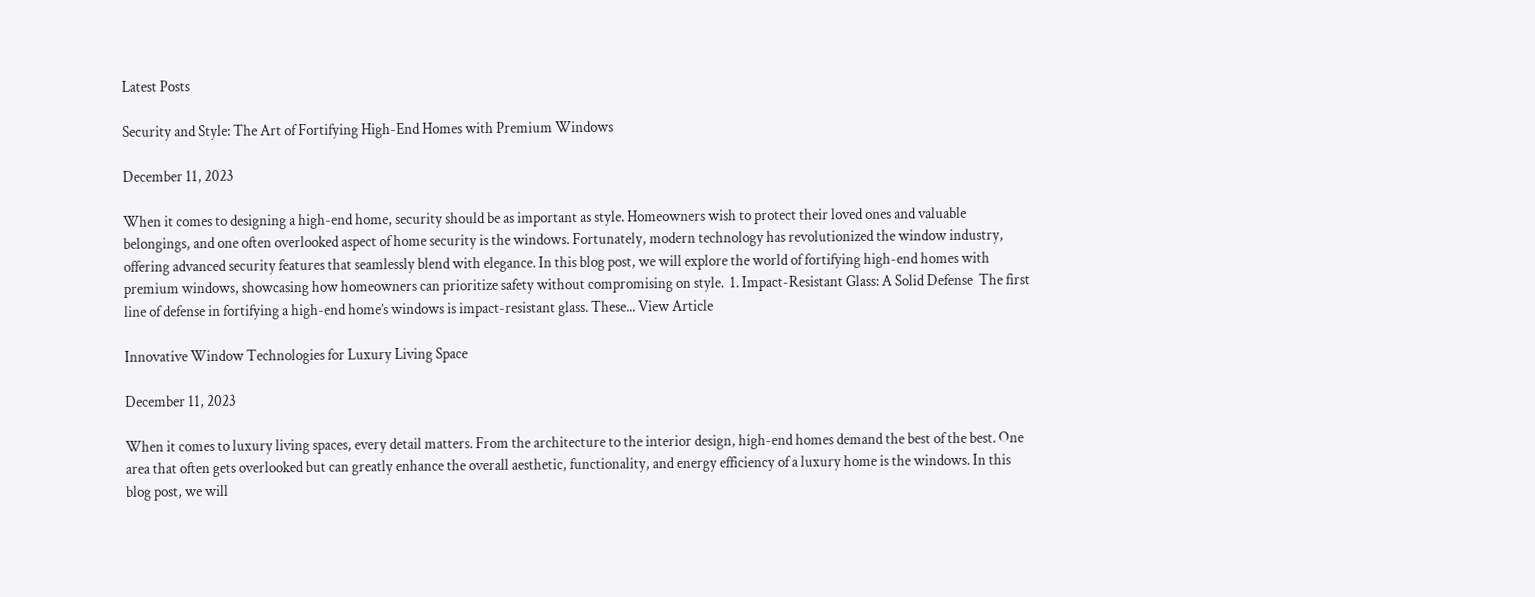Latest Posts

Security and Style: The Art of Fortifying High-End Homes with Premium Windows

December 11, 2023

When it comes to designing a high-end home, security should be as important as style. Homeowners wish to protect their loved ones and valuable belongings, and one often overlooked aspect of home security is the windows. Fortunately, modern technology has revolutionized the window industry, offering advanced security features that seamlessly blend with elegance. In this blog post, we will explore the world of fortifying high-end homes with premium windows, showcasing how homeowners can prioritize safety without compromising on style.  1. Impact-Resistant Glass: A Solid Defense  The first line of defense in fortifying a high-end home’s windows is impact-resistant glass. These... View Article

Innovative Window Technologies for Luxury Living Space

December 11, 2023

When it comes to luxury living spaces, every detail matters. From the architecture to the interior design, high-end homes demand the best of the best. One area that often gets overlooked but can greatly enhance the overall aesthetic, functionality, and energy efficiency of a luxury home is the windows. In this blog post, we will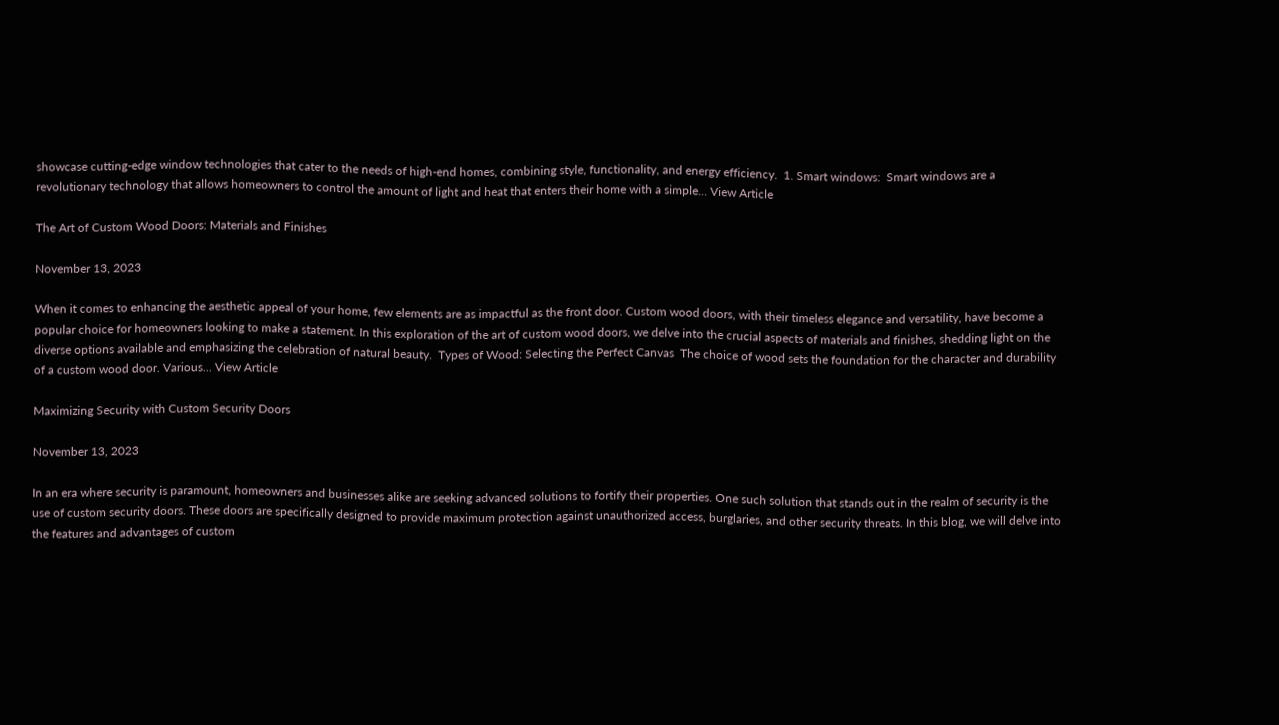showcase cutting-edge window technologies that cater to the needs of high-end homes, combining style, functionality, and energy efficiency.  1. Smart windows:  Smart windows are a revolutionary technology that allows homeowners to control the amount of light and heat that enters their home with a simple... View Article

The Art of Custom Wood Doors: Materials and Finishes

November 13, 2023

When it comes to enhancing the aesthetic appeal of your home, few elements are as impactful as the front door. Custom wood doors, with their timeless elegance and versatility, have become a popular choice for homeowners looking to make a statement. In this exploration of the art of custom wood doors, we delve into the crucial aspects of materials and finishes, shedding light on the diverse options available and emphasizing the celebration of natural beauty.  Types of Wood: Selecting the Perfect Canvas  The choice of wood sets the foundation for the character and durability of a custom wood door. Various... View Article

Maximizing Security with Custom Security Doors

November 13, 2023

In an era where security is paramount, homeowners and businesses alike are seeking advanced solutions to fortify their properties. One such solution that stands out in the realm of security is the use of custom security doors. These doors are specifically designed to provide maximum protection against unauthorized access, burglaries, and other security threats. In this blog, we will delve into the features and advantages of custom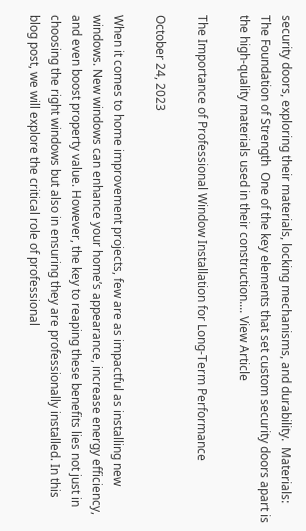security doors, exploring their materials, locking mechanisms, and durability.  Materials: The Foundation of Strength  One of the key elements that set custom security doors apart is the high-quality materials used in their construction.... View Article

The Importance of Professional Window Installation for Long-Term Performance

October 24, 2023

When it comes to home improvement projects, few are as impactful as installing new windows. New windows can enhance your home’s appearance, increase energy efficiency, and even boost property value. However, the key to reaping these benefits lies not just in choosing the right windows but also in ensuring they are professionally installed. In this blog post, we will explore the critical role of professional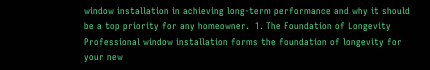window installation in achieving long-term performance and why it should be a top priority for any homeowner.  1. The Foundation of Longevity  Professional window installation forms the foundation of longevity for your new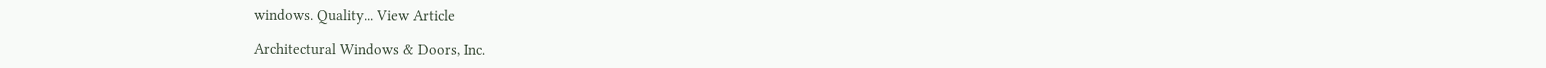windows. Quality... View Article

Architectural Windows & Doors, Inc.